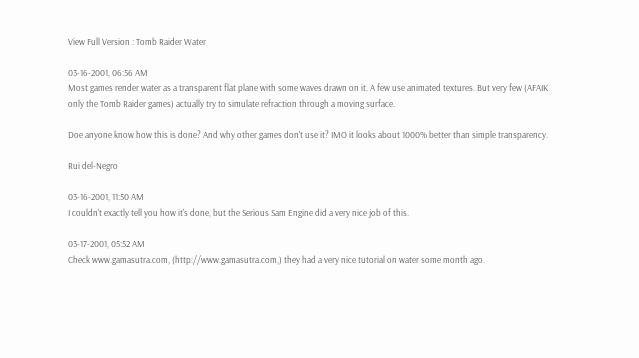View Full Version : Tomb Raider Water

03-16-2001, 06:56 AM
Most games render water as a transparent flat plane with some waves drawn on it. A few use animated textures. But very few (AFAIK only the Tomb Raider games) actually try to simulate refraction through a moving surface.

Doe anyone know how this is done? And why other games don't use it? IMO it looks about 1000% better than simple transparency.

Rui del-Negro

03-16-2001, 11:50 AM
I couldn't exactly tell you how it's done, but the Serious Sam Engine did a very nice job of this.

03-17-2001, 05:52 AM
Check www.gamasutra.com, (http://www.gamasutra.com,) they had a very nice tutorial on water some month ago.